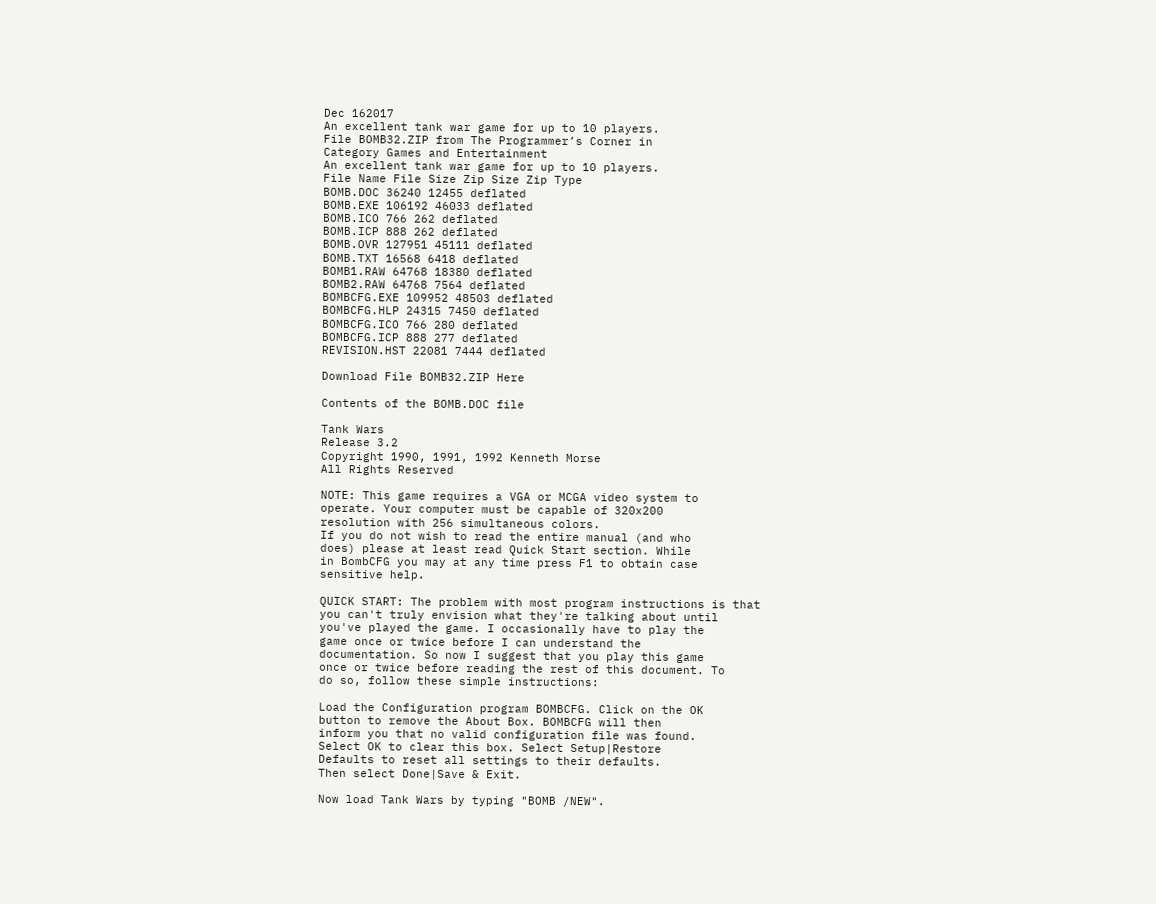Dec 162017
An excellent tank war game for up to 10 players.
File BOMB32.ZIP from The Programmer’s Corner in
Category Games and Entertainment
An excellent tank war game for up to 10 players.
File Name File Size Zip Size Zip Type
BOMB.DOC 36240 12455 deflated
BOMB.EXE 106192 46033 deflated
BOMB.ICO 766 262 deflated
BOMB.ICP 888 262 deflated
BOMB.OVR 127951 45111 deflated
BOMB.TXT 16568 6418 deflated
BOMB1.RAW 64768 18380 deflated
BOMB2.RAW 64768 7564 deflated
BOMBCFG.EXE 109952 48503 deflated
BOMBCFG.HLP 24315 7450 deflated
BOMBCFG.ICO 766 280 deflated
BOMBCFG.ICP 888 277 deflated
REVISION.HST 22081 7444 deflated

Download File BOMB32.ZIP Here

Contents of the BOMB.DOC file

Tank Wars
Release 3.2
Copyright 1990, 1991, 1992 Kenneth Morse
All Rights Reserved

NOTE: This game requires a VGA or MCGA video system to
operate. Your computer must be capable of 320x200
resolution with 256 simultaneous colors.
If you do not wish to read the entire manual (and who
does) please at least read Quick Start section. While
in BombCFG you may at any time press F1 to obtain case
sensitive help.

QUICK START: The problem with most program instructions is that
you can't truly envision what they're talking about until
you've played the game. I occasionally have to play the
game once or twice before I can understand the
documentation. So now I suggest that you play this game
once or twice before reading the rest of this document. To
do so, follow these simple instructions:

Load the Configuration program BOMBCFG. Click on the OK
button to remove the About Box. BOMBCFG will then
inform you that no valid configuration file was found.
Select OK to clear this box. Select Setup|Restore
Defaults to reset all settings to their defaults.
Then select Done|Save & Exit.

Now load Tank Wars by typing "BOMB /NEW".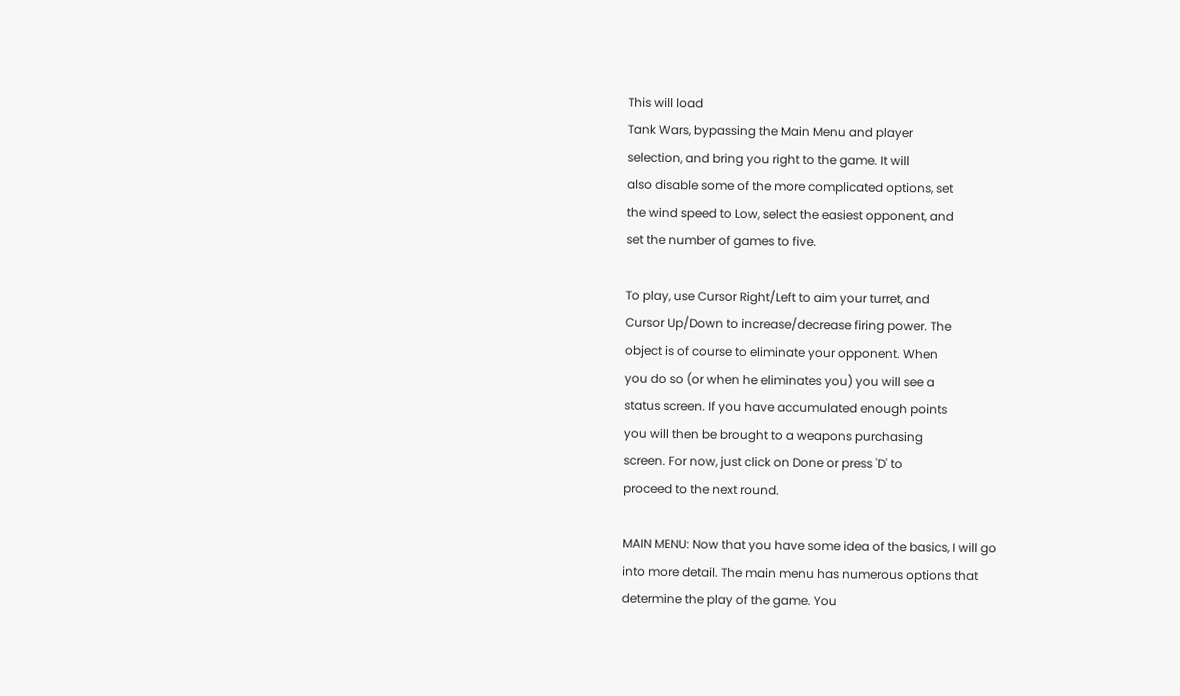This will load
Tank Wars, bypassing the Main Menu and player
selection, and bring you right to the game. It will
also disable some of the more complicated options, set
the wind speed to Low, select the easiest opponent, and
set the number of games to five.

To play, use Cursor Right/Left to aim your turret, and
Cursor Up/Down to increase/decrease firing power. The
object is of course to eliminate your opponent. When
you do so (or when he eliminates you) you will see a
status screen. If you have accumulated enough points
you will then be brought to a weapons purchasing
screen. For now, just click on Done or press 'D' to
proceed to the next round.

MAIN MENU: Now that you have some idea of the basics, I will go
into more detail. The main menu has numerous options that
determine the play of the game. You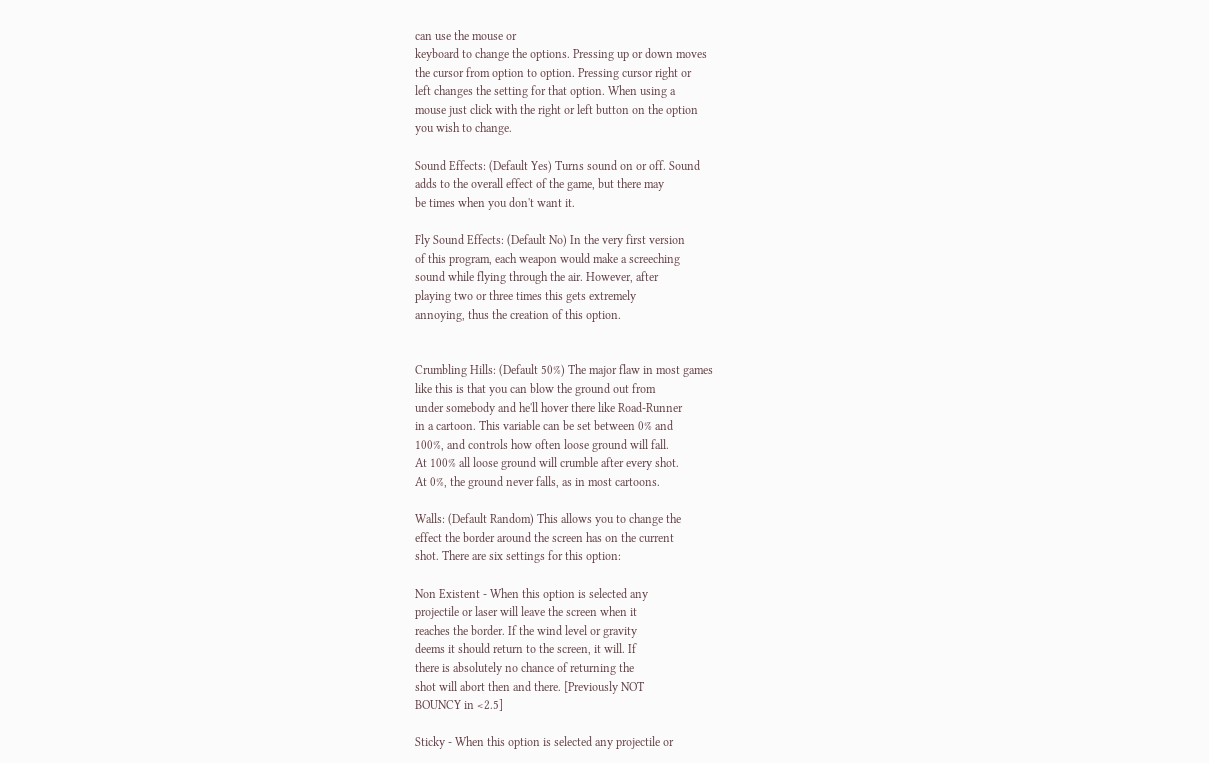can use the mouse or
keyboard to change the options. Pressing up or down moves
the cursor from option to option. Pressing cursor right or
left changes the setting for that option. When using a
mouse just click with the right or left button on the option
you wish to change.

Sound Effects: (Default Yes) Turns sound on or off. Sound
adds to the overall effect of the game, but there may
be times when you don't want it.

Fly Sound Effects: (Default No) In the very first version
of this program, each weapon would make a screeching
sound while flying through the air. However, after
playing two or three times this gets extremely
annoying, thus the creation of this option.


Crumbling Hills: (Default 50%) The major flaw in most games
like this is that you can blow the ground out from
under somebody and he'll hover there like Road-Runner
in a cartoon. This variable can be set between 0% and
100%, and controls how often loose ground will fall.
At 100% all loose ground will crumble after every shot.
At 0%, the ground never falls, as in most cartoons.

Walls: (Default Random) This allows you to change the
effect the border around the screen has on the current
shot. There are six settings for this option:

Non Existent - When this option is selected any
projectile or laser will leave the screen when it
reaches the border. If the wind level or gravity
deems it should return to the screen, it will. If
there is absolutely no chance of returning the
shot will abort then and there. [Previously NOT
BOUNCY in <2.5]

Sticky - When this option is selected any projectile or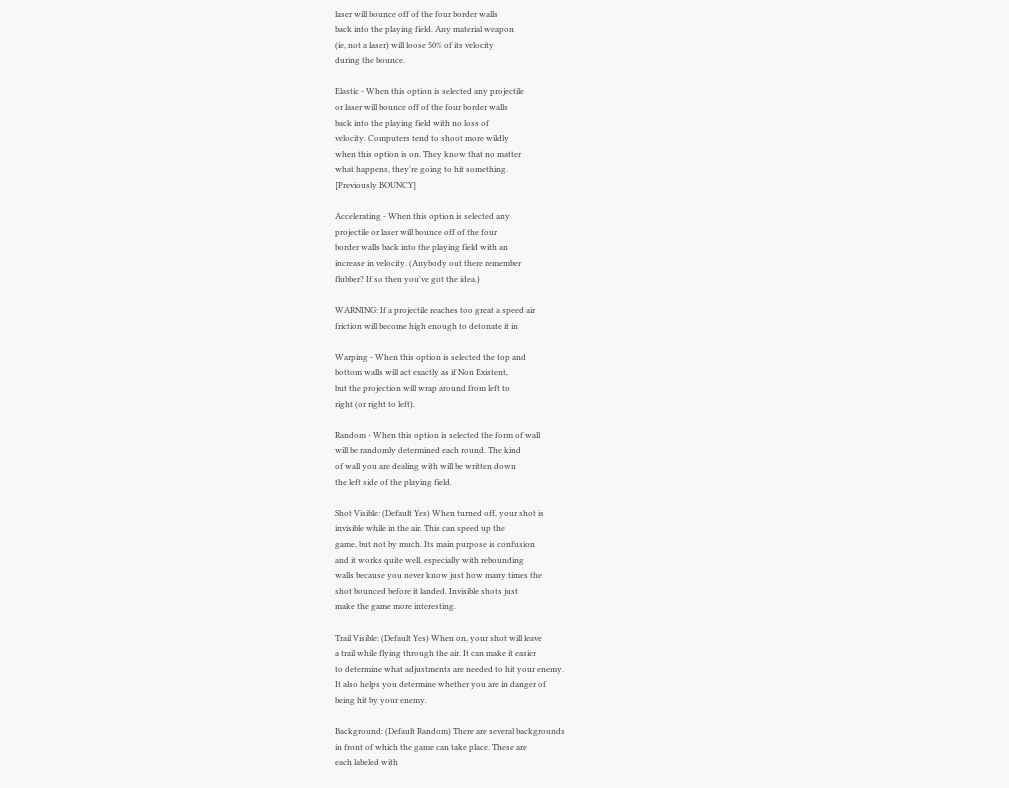laser will bounce off of the four border walls
back into the playing field. Any material weapon
(ie, not a laser) will loose 50% of its velocity
during the bounce.

Elastic - When this option is selected any projectile
or laser will bounce off of the four border walls
back into the playing field with no loss of
velocity. Computers tend to shoot more wildly
when this option is on. They know that no matter
what happens, they're going to hit something.
[Previously BOUNCY]

Accelerating - When this option is selected any
projectile or laser will bounce off of the four
border walls back into the playing field with an
increase in velocity. (Anybody out there remember
flubber? If so then you've got the idea.)

WARNING: If a projectile reaches too great a speed air
friction will become high enough to detonate it in

Warping - When this option is selected the top and
bottom walls will act exactly as if Non Existent,
but the projection will wrap around from left to
right (or right to left).

Random - When this option is selected the form of wall
will be randomly determined each round. The kind
of wall you are dealing with will be written down
the left side of the playing field.

Shot Visible: (Default Yes) When turned off, your shot is
invisible while in the air. This can speed up the
game, but not by much. Its main purpose is confusion
and it works quite well, especially with rebounding
walls because you never know just how many times the
shot bounced before it landed. Invisible shots just
make the game more interesting.

Trail Visible: (Default Yes) When on, your shot will leave
a trail while flying through the air. It can make it easier
to determine what adjustments are needed to hit your enemy.
It also helps you determine whether you are in danger of
being hit by your enemy.

Background: (Default Random) There are several backgrounds
in front of which the game can take place. These are
each labeled with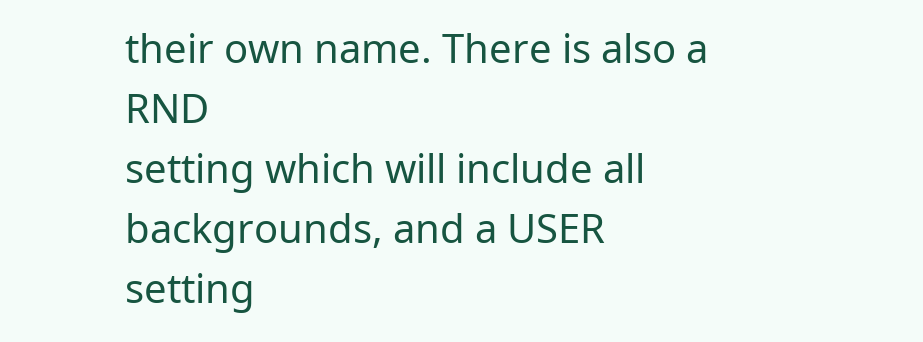their own name. There is also a RND
setting which will include all backgrounds, and a USER
setting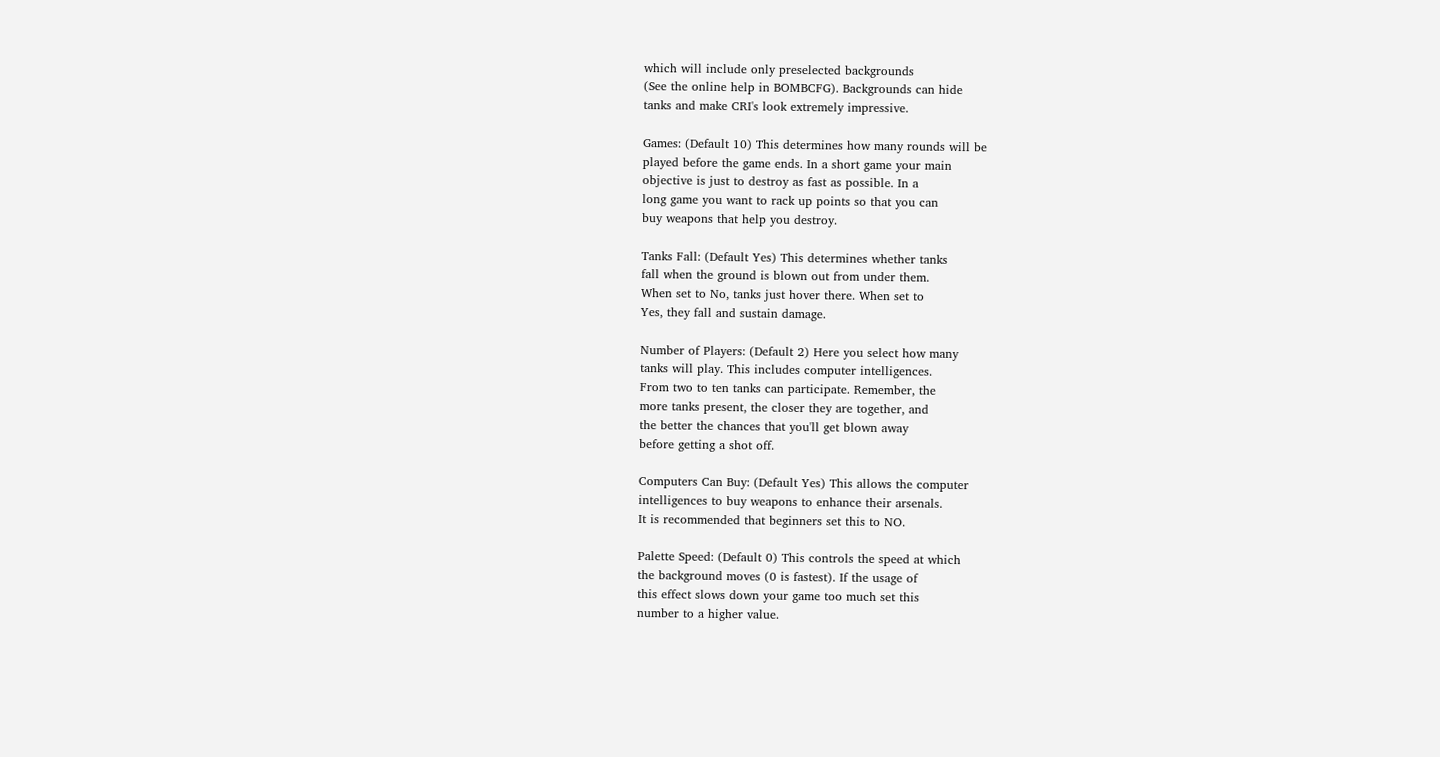which will include only preselected backgrounds
(See the online help in BOMBCFG). Backgrounds can hide
tanks and make CRI's look extremely impressive.

Games: (Default 10) This determines how many rounds will be
played before the game ends. In a short game your main
objective is just to destroy as fast as possible. In a
long game you want to rack up points so that you can
buy weapons that help you destroy.

Tanks Fall: (Default Yes) This determines whether tanks
fall when the ground is blown out from under them.
When set to No, tanks just hover there. When set to
Yes, they fall and sustain damage.

Number of Players: (Default 2) Here you select how many
tanks will play. This includes computer intelligences.
From two to ten tanks can participate. Remember, the
more tanks present, the closer they are together, and
the better the chances that you'll get blown away
before getting a shot off.

Computers Can Buy: (Default Yes) This allows the computer
intelligences to buy weapons to enhance their arsenals.
It is recommended that beginners set this to NO.

Palette Speed: (Default 0) This controls the speed at which
the background moves (0 is fastest). If the usage of
this effect slows down your game too much set this
number to a higher value.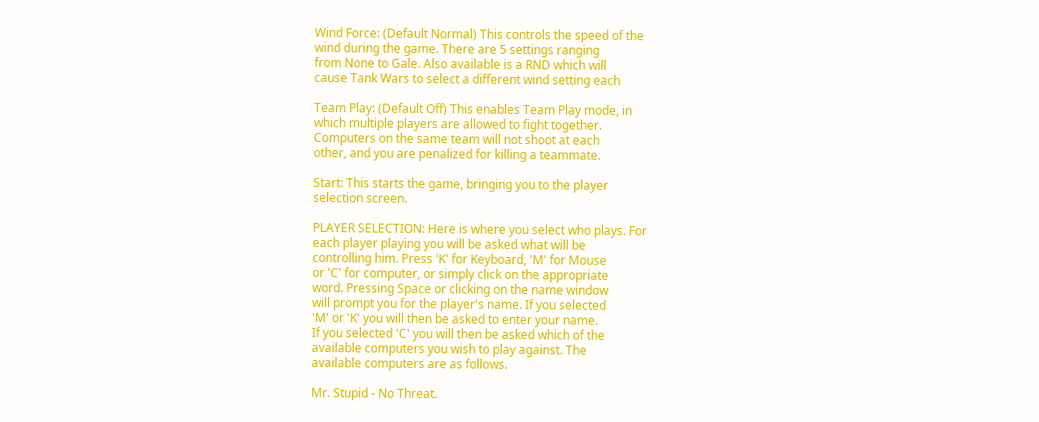Wind Force: (Default Normal) This controls the speed of the
wind during the game. There are 5 settings ranging
from None to Gale. Also available is a RND which will
cause Tank Wars to select a different wind setting each

Team Play: (Default Off) This enables Team Play mode, in
which multiple players are allowed to fight together.
Computers on the same team will not shoot at each
other, and you are penalized for killing a teammate.

Start: This starts the game, bringing you to the player
selection screen.

PLAYER SELECTION: Here is where you select who plays. For
each player playing you will be asked what will be
controlling him. Press 'K' for Keyboard, 'M' for Mouse
or 'C' for computer, or simply click on the appropriate
word. Pressing Space or clicking on the name window
will prompt you for the player's name. If you selected
'M' or 'K' you will then be asked to enter your name.
If you selected 'C' you will then be asked which of the
available computers you wish to play against. The
available computers are as follows.

Mr. Stupid - No Threat.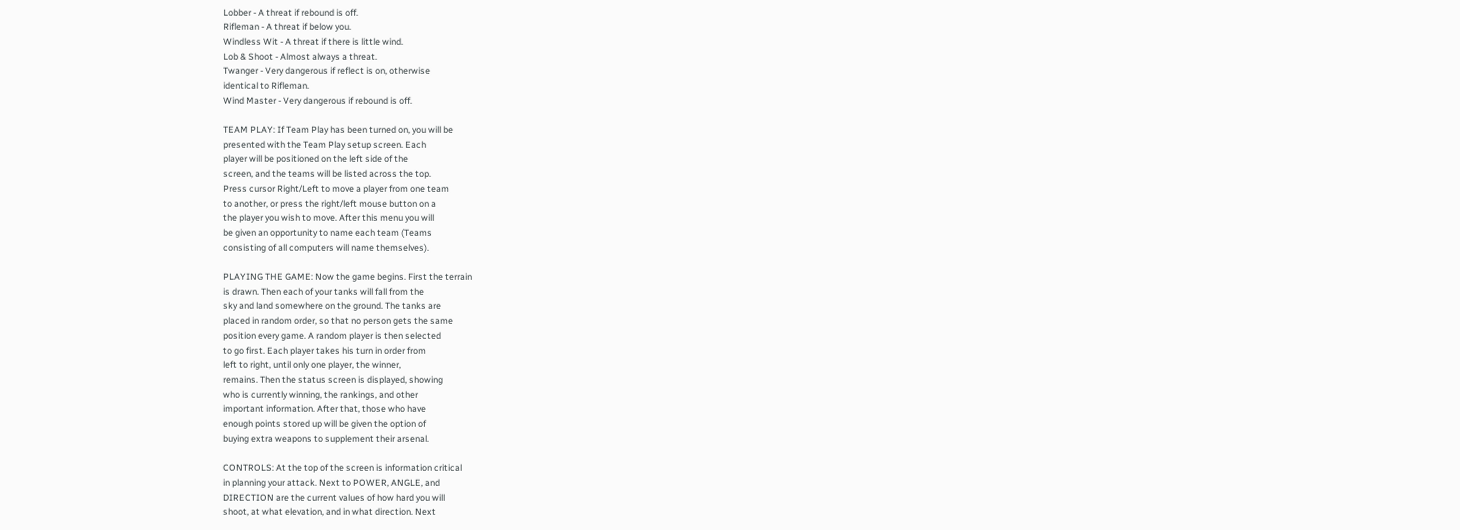Lobber - A threat if rebound is off.
Rifleman - A threat if below you.
Windless Wit - A threat if there is little wind.
Lob & Shoot - Almost always a threat.
Twanger - Very dangerous if reflect is on, otherwise
identical to Rifleman.
Wind Master - Very dangerous if rebound is off.

TEAM PLAY: If Team Play has been turned on, you will be
presented with the Team Play setup screen. Each
player will be positioned on the left side of the
screen, and the teams will be listed across the top.
Press cursor Right/Left to move a player from one team
to another, or press the right/left mouse button on a
the player you wish to move. After this menu you will
be given an opportunity to name each team (Teams
consisting of all computers will name themselves).

PLAYING THE GAME: Now the game begins. First the terrain
is drawn. Then each of your tanks will fall from the
sky and land somewhere on the ground. The tanks are
placed in random order, so that no person gets the same
position every game. A random player is then selected
to go first. Each player takes his turn in order from
left to right, until only one player, the winner,
remains. Then the status screen is displayed, showing
who is currently winning, the rankings, and other
important information. After that, those who have
enough points stored up will be given the option of
buying extra weapons to supplement their arsenal.

CONTROLS: At the top of the screen is information critical
in planning your attack. Next to POWER, ANGLE, and
DIRECTION are the current values of how hard you will
shoot, at what elevation, and in what direction. Next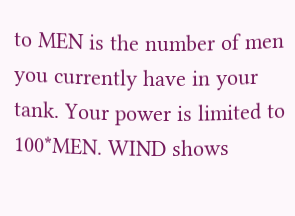to MEN is the number of men you currently have in your
tank. Your power is limited to 100*MEN. WIND shows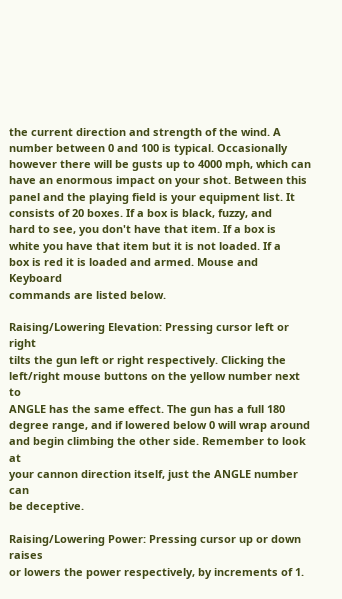the current direction and strength of the wind. A
number between 0 and 100 is typical. Occasionally
however there will be gusts up to 4000 mph, which can
have an enormous impact on your shot. Between this
panel and the playing field is your equipment list. It
consists of 20 boxes. If a box is black, fuzzy, and
hard to see, you don't have that item. If a box is
white you have that item but it is not loaded. If a
box is red it is loaded and armed. Mouse and Keyboard
commands are listed below.

Raising/Lowering Elevation: Pressing cursor left or right
tilts the gun left or right respectively. Clicking the
left/right mouse buttons on the yellow number next to
ANGLE has the same effect. The gun has a full 180
degree range, and if lowered below 0 will wrap around
and begin climbing the other side. Remember to look at
your cannon direction itself, just the ANGLE number can
be deceptive.

Raising/Lowering Power: Pressing cursor up or down raises
or lowers the power respectively, by increments of 1.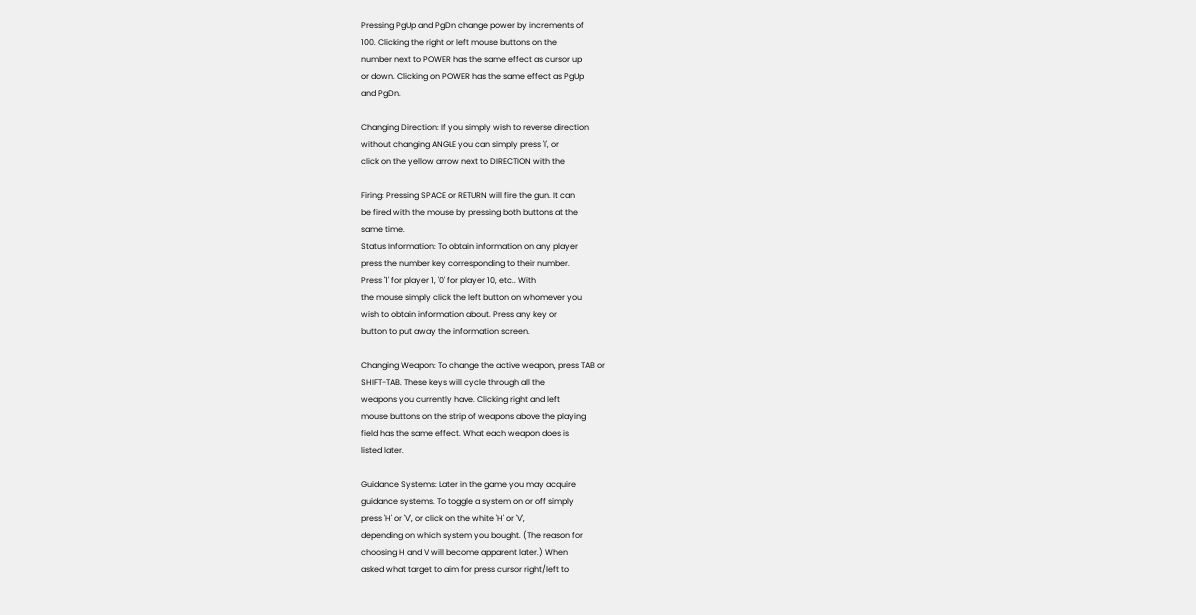Pressing PgUp and PgDn change power by increments of
100. Clicking the right or left mouse buttons on the
number next to POWER has the same effect as cursor up
or down. Clicking on POWER has the same effect as PgUp
and PgDn.

Changing Direction: If you simply wish to reverse direction
without changing ANGLE you can simply press 'I', or
click on the yellow arrow next to DIRECTION with the

Firing: Pressing SPACE or RETURN will fire the gun. It can
be fired with the mouse by pressing both buttons at the
same time.
Status Information: To obtain information on any player
press the number key corresponding to their number.
Press '1' for player 1, '0' for player 10, etc.. With
the mouse simply click the left button on whomever you
wish to obtain information about. Press any key or
button to put away the information screen.

Changing Weapon: To change the active weapon, press TAB or
SHIFT-TAB. These keys will cycle through all the
weapons you currently have. Clicking right and left
mouse buttons on the strip of weapons above the playing
field has the same effect. What each weapon does is
listed later.

Guidance Systems: Later in the game you may acquire
guidance systems. To toggle a system on or off simply
press 'H' or 'V', or click on the white 'H' or 'V',
depending on which system you bought. (The reason for
choosing H and V will become apparent later.) When
asked what target to aim for press cursor right/left to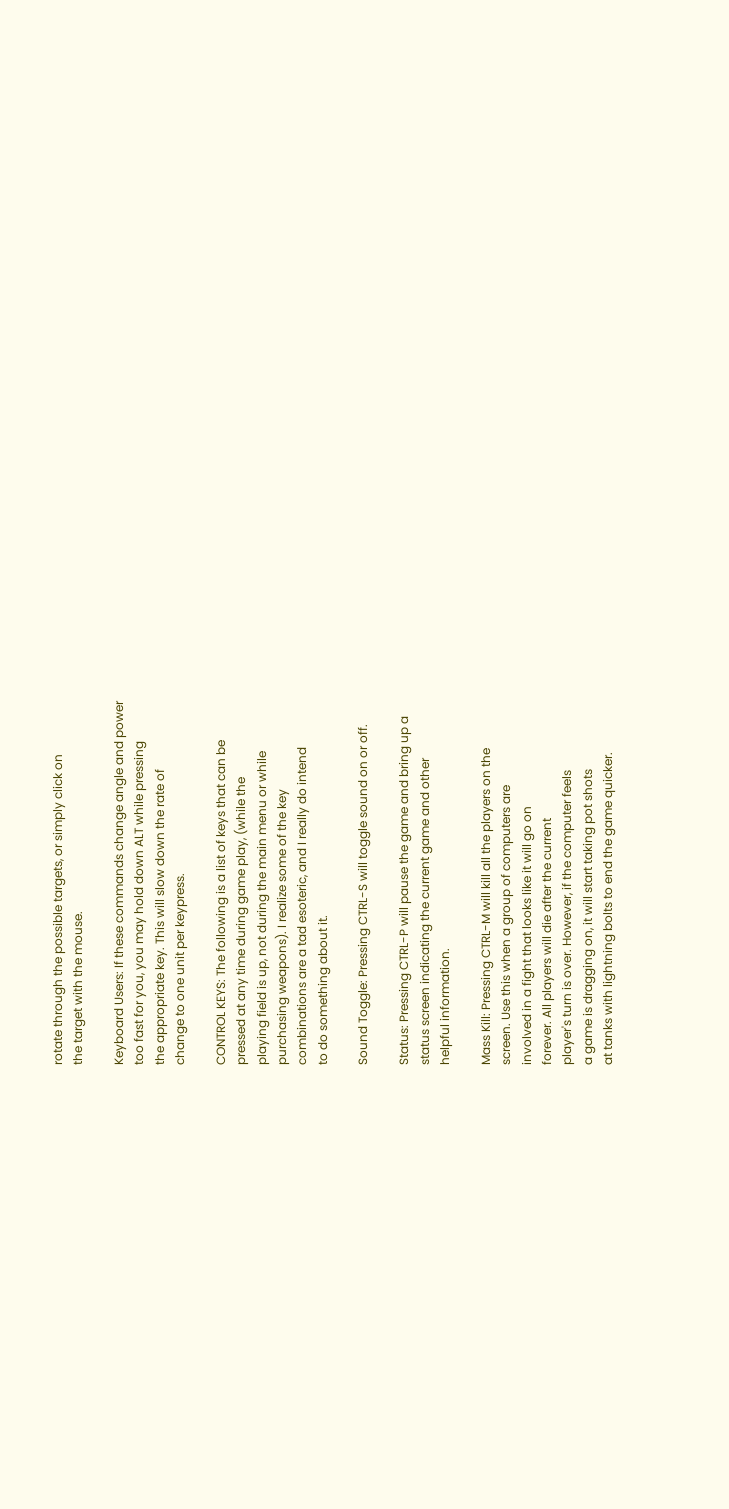rotate through the possible targets, or simply click on
the target with the mouse.

Keyboard Users: If these commands change angle and power
too fast for you, you may hold down ALT while pressing
the appropriate key. This will slow down the rate of
change to one unit per keypress.

CONTROL KEYS: The following is a list of keys that can be
pressed at any time during game play, (while the
playing field is up, not during the main menu or while
purchasing weapons). I realize some of the key
combinations are a tad esoteric, and I really do intend
to do something about it.

Sound Toggle: Pressing CTRL-S will toggle sound on or off.

Status: Pressing CTRL-P will pause the game and bring up a
status screen indicating the current game and other
helpful information.

Mass Kill: Pressing CTRL-M will kill all the players on the
screen. Use this when a group of computers are
involved in a fight that looks like it will go on
forever. All players will die after the current
player's turn is over. However, if the computer feels
a game is dragging on, it will start taking pot shots
at tanks with lightning bolts to end the game quicker.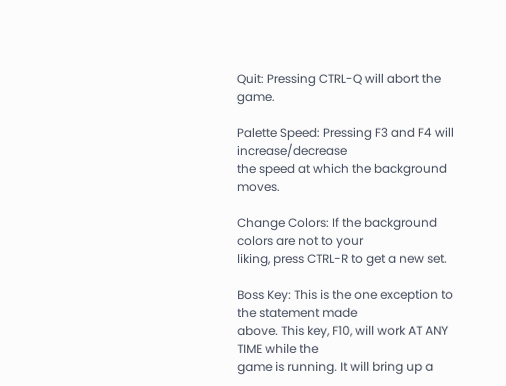Quit: Pressing CTRL-Q will abort the game.

Palette Speed: Pressing F3 and F4 will increase/decrease
the speed at which the background moves.

Change Colors: If the background colors are not to your
liking, press CTRL-R to get a new set.

Boss Key: This is the one exception to the statement made
above. This key, F10, will work AT ANY TIME while the
game is running. It will bring up a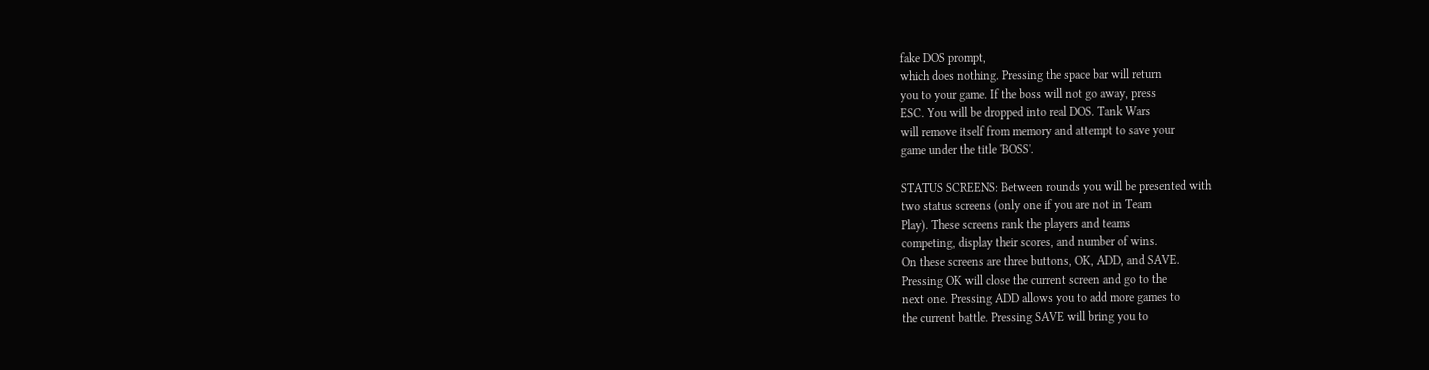fake DOS prompt,
which does nothing. Pressing the space bar will return
you to your game. If the boss will not go away, press
ESC. You will be dropped into real DOS. Tank Wars
will remove itself from memory and attempt to save your
game under the title 'BOSS'.

STATUS SCREENS: Between rounds you will be presented with
two status screens (only one if you are not in Team
Play). These screens rank the players and teams
competing, display their scores, and number of wins.
On these screens are three buttons, OK, ADD, and SAVE.
Pressing OK will close the current screen and go to the
next one. Pressing ADD allows you to add more games to
the current battle. Pressing SAVE will bring you to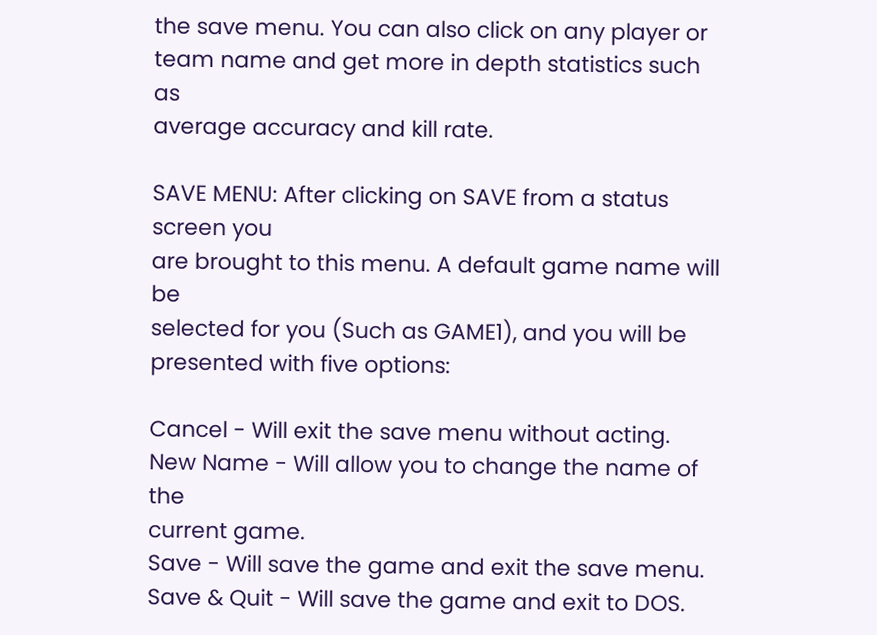the save menu. You can also click on any player or
team name and get more in depth statistics such as
average accuracy and kill rate.

SAVE MENU: After clicking on SAVE from a status screen you
are brought to this menu. A default game name will be
selected for you (Such as GAME1), and you will be
presented with five options:

Cancel - Will exit the save menu without acting.
New Name - Will allow you to change the name of the
current game.
Save - Will save the game and exit the save menu.
Save & Quit - Will save the game and exit to DOS.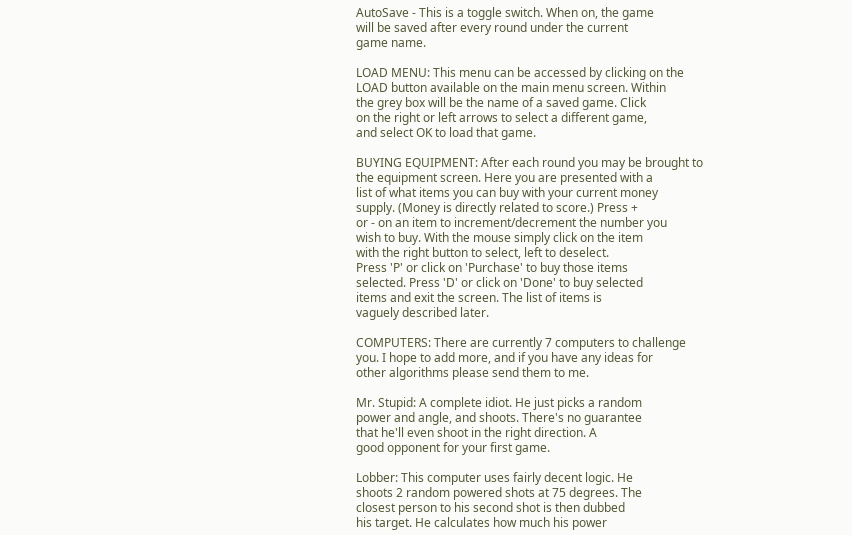AutoSave - This is a toggle switch. When on, the game
will be saved after every round under the current
game name.

LOAD MENU: This menu can be accessed by clicking on the
LOAD button available on the main menu screen. Within
the grey box will be the name of a saved game. Click
on the right or left arrows to select a different game,
and select OK to load that game.

BUYING EQUIPMENT: After each round you may be brought to
the equipment screen. Here you are presented with a
list of what items you can buy with your current money
supply. (Money is directly related to score.) Press +
or - on an item to increment/decrement the number you
wish to buy. With the mouse simply click on the item
with the right button to select, left to deselect.
Press 'P' or click on 'Purchase' to buy those items
selected. Press 'D' or click on 'Done' to buy selected
items and exit the screen. The list of items is
vaguely described later.

COMPUTERS: There are currently 7 computers to challenge
you. I hope to add more, and if you have any ideas for
other algorithms please send them to me.

Mr. Stupid: A complete idiot. He just picks a random
power and angle, and shoots. There's no guarantee
that he'll even shoot in the right direction. A
good opponent for your first game.

Lobber: This computer uses fairly decent logic. He
shoots 2 random powered shots at 75 degrees. The
closest person to his second shot is then dubbed
his target. He calculates how much his power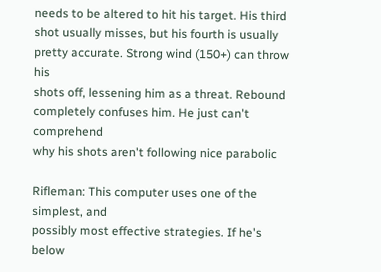needs to be altered to hit his target. His third
shot usually misses, but his fourth is usually
pretty accurate. Strong wind (150+) can throw his
shots off, lessening him as a threat. Rebound
completely confuses him. He just can't comprehend
why his shots aren't following nice parabolic

Rifleman: This computer uses one of the simplest, and
possibly most effective strategies. If he's below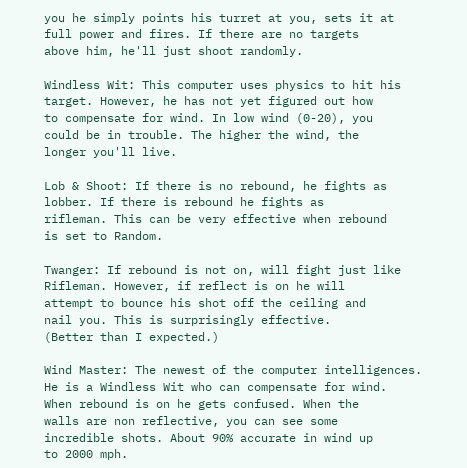you he simply points his turret at you, sets it at
full power and fires. If there are no targets
above him, he'll just shoot randomly.

Windless Wit: This computer uses physics to hit his
target. However, he has not yet figured out how
to compensate for wind. In low wind (0-20), you
could be in trouble. The higher the wind, the
longer you'll live.

Lob & Shoot: If there is no rebound, he fights as
lobber. If there is rebound he fights as
rifleman. This can be very effective when rebound
is set to Random.

Twanger: If rebound is not on, will fight just like
Rifleman. However, if reflect is on he will
attempt to bounce his shot off the ceiling and
nail you. This is surprisingly effective.
(Better than I expected.)

Wind Master: The newest of the computer intelligences.
He is a Windless Wit who can compensate for wind.
When rebound is on he gets confused. When the
walls are non reflective, you can see some
incredible shots. About 90% accurate in wind up
to 2000 mph.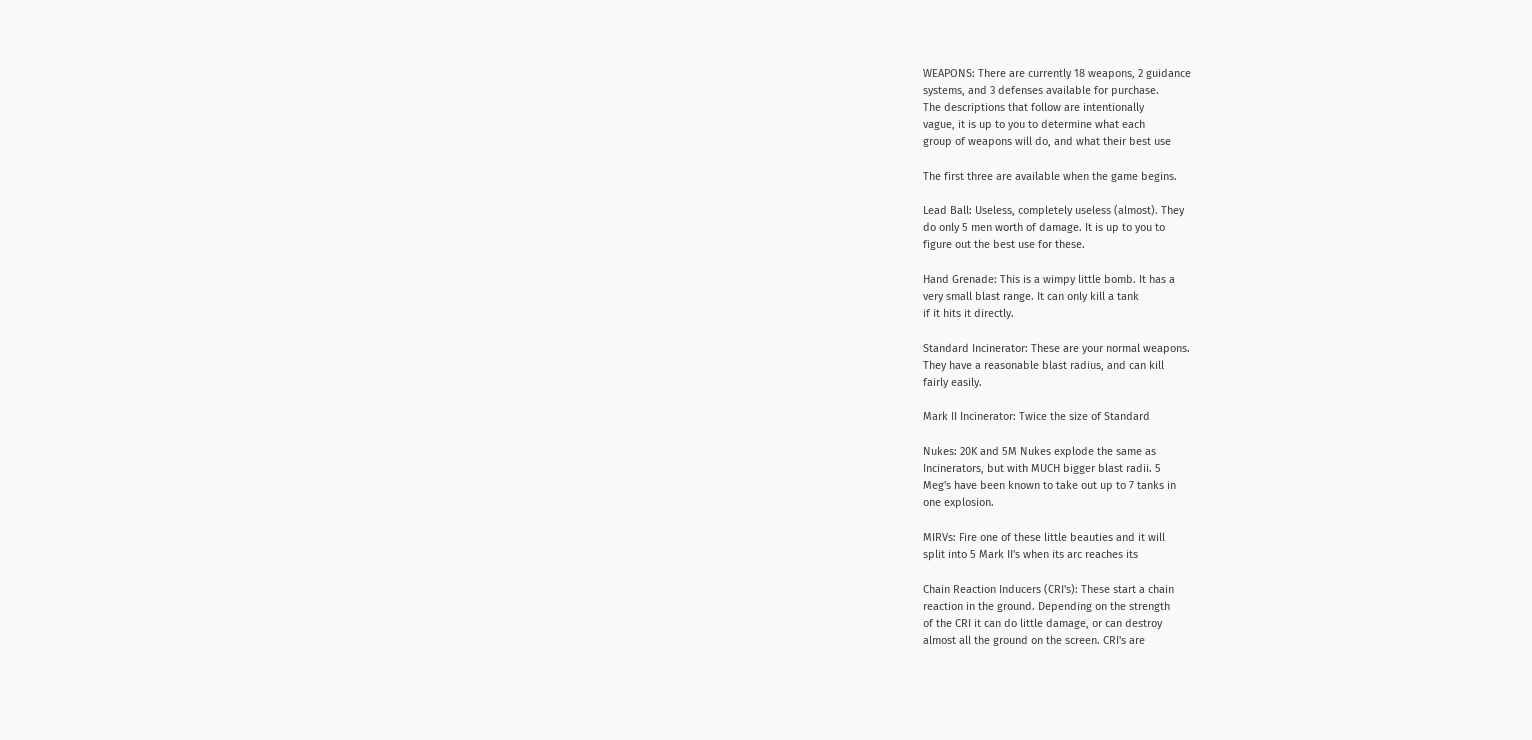WEAPONS: There are currently 18 weapons, 2 guidance
systems, and 3 defenses available for purchase.
The descriptions that follow are intentionally
vague, it is up to you to determine what each
group of weapons will do, and what their best use

The first three are available when the game begins.

Lead Ball: Useless, completely useless (almost). They
do only 5 men worth of damage. It is up to you to
figure out the best use for these.

Hand Grenade: This is a wimpy little bomb. It has a
very small blast range. It can only kill a tank
if it hits it directly.

Standard Incinerator: These are your normal weapons.
They have a reasonable blast radius, and can kill
fairly easily.

Mark II Incinerator: Twice the size of Standard

Nukes: 20K and 5M Nukes explode the same as
Incinerators, but with MUCH bigger blast radii. 5
Meg's have been known to take out up to 7 tanks in
one explosion.

MIRVs: Fire one of these little beauties and it will
split into 5 Mark II's when its arc reaches its

Chain Reaction Inducers (CRI's): These start a chain
reaction in the ground. Depending on the strength
of the CRI it can do little damage, or can destroy
almost all the ground on the screen. CRI's are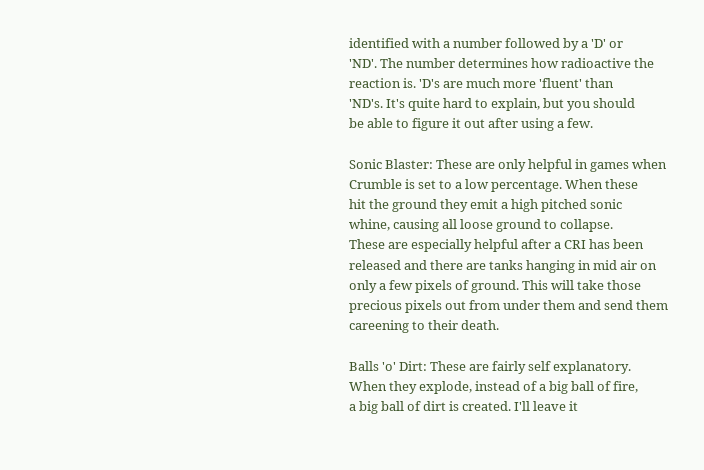identified with a number followed by a 'D' or
'ND'. The number determines how radioactive the
reaction is. 'D's are much more 'fluent' than
'ND's. It's quite hard to explain, but you should
be able to figure it out after using a few.

Sonic Blaster: These are only helpful in games when
Crumble is set to a low percentage. When these
hit the ground they emit a high pitched sonic
whine, causing all loose ground to collapse.
These are especially helpful after a CRI has been
released and there are tanks hanging in mid air on
only a few pixels of ground. This will take those
precious pixels out from under them and send them
careening to their death.

Balls 'o' Dirt: These are fairly self explanatory.
When they explode, instead of a big ball of fire,
a big ball of dirt is created. I'll leave it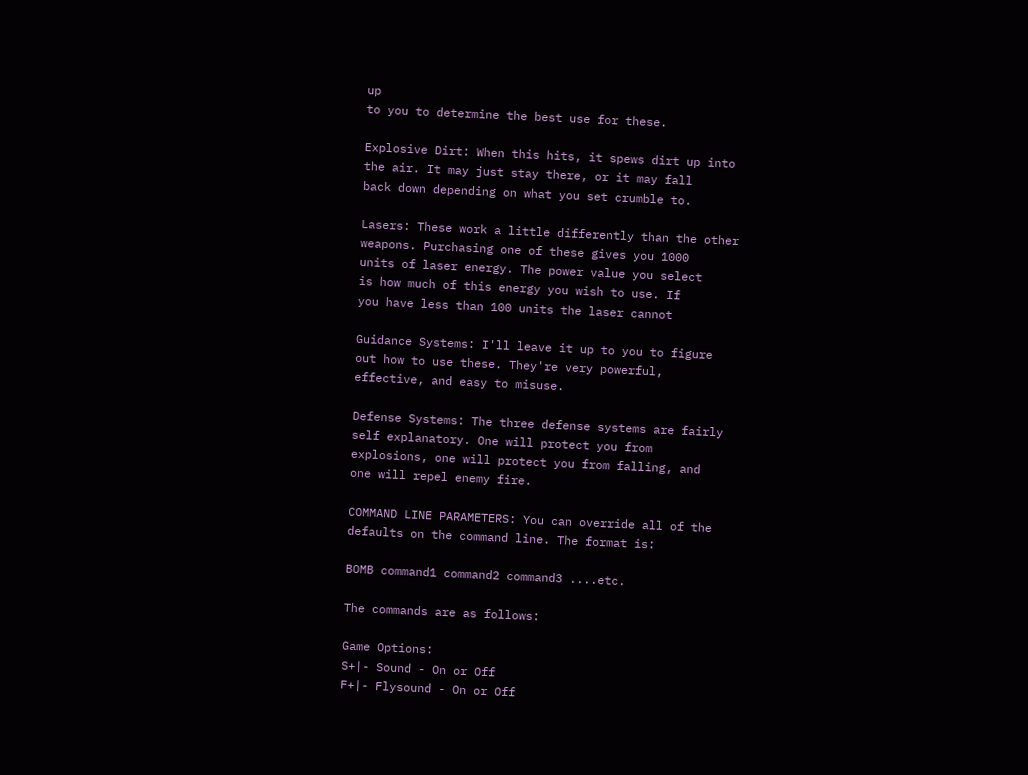up
to you to determine the best use for these.

Explosive Dirt: When this hits, it spews dirt up into
the air. It may just stay there, or it may fall
back down depending on what you set crumble to.

Lasers: These work a little differently than the other
weapons. Purchasing one of these gives you 1000
units of laser energy. The power value you select
is how much of this energy you wish to use. If
you have less than 100 units the laser cannot

Guidance Systems: I'll leave it up to you to figure
out how to use these. They're very powerful,
effective, and easy to misuse.

Defense Systems: The three defense systems are fairly
self explanatory. One will protect you from
explosions, one will protect you from falling, and
one will repel enemy fire.

COMMAND LINE PARAMETERS: You can override all of the
defaults on the command line. The format is:

BOMB command1 command2 command3 ....etc.

The commands are as follows:

Game Options:
S+|- Sound - On or Off
F+|- Flysound - On or Off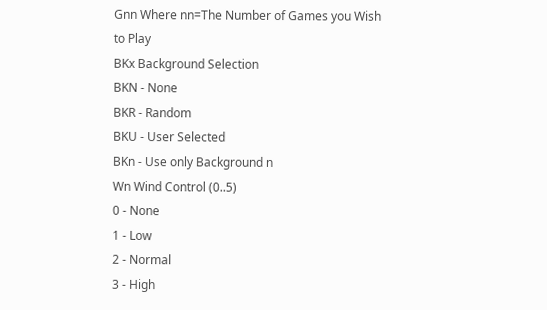Gnn Where nn=The Number of Games you Wish to Play
BKx Background Selection
BKN - None
BKR - Random
BKU - User Selected
BKn - Use only Background n
Wn Wind Control (0..5)
0 - None
1 - Low
2 - Normal
3 - High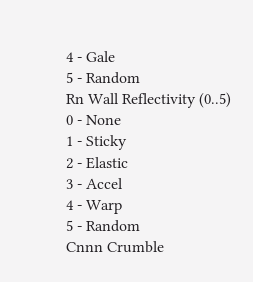4 - Gale
5 - Random
Rn Wall Reflectivity (0..5)
0 - None
1 - Sticky
2 - Elastic
3 - Accel
4 - Warp
5 - Random
Cnnn Crumble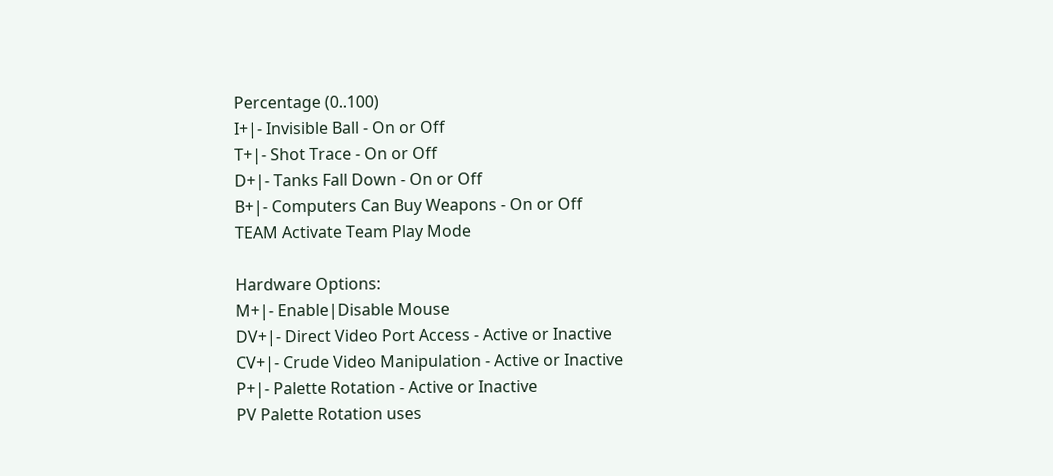Percentage (0..100)
I+|- Invisible Ball - On or Off
T+|- Shot Trace - On or Off
D+|- Tanks Fall Down - On or Off
B+|- Computers Can Buy Weapons - On or Off
TEAM Activate Team Play Mode

Hardware Options:
M+|- Enable|Disable Mouse
DV+|- Direct Video Port Access - Active or Inactive
CV+|- Crude Video Manipulation - Active or Inactive
P+|- Palette Rotation - Active or Inactive
PV Palette Rotation uses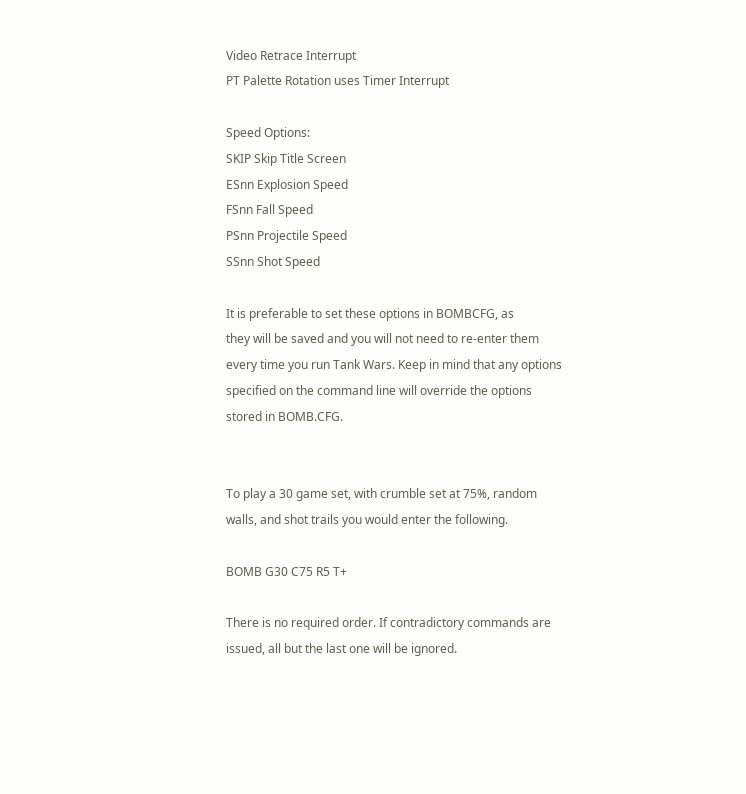Video Retrace Interrupt
PT Palette Rotation uses Timer Interrupt

Speed Options:
SKIP Skip Title Screen
ESnn Explosion Speed
FSnn Fall Speed
PSnn Projectile Speed
SSnn Shot Speed

It is preferable to set these options in BOMBCFG, as
they will be saved and you will not need to re-enter them
every time you run Tank Wars. Keep in mind that any options
specified on the command line will override the options
stored in BOMB.CFG.


To play a 30 game set, with crumble set at 75%, random
walls, and shot trails you would enter the following.

BOMB G30 C75 R5 T+

There is no required order. If contradictory commands are
issued, all but the last one will be ignored.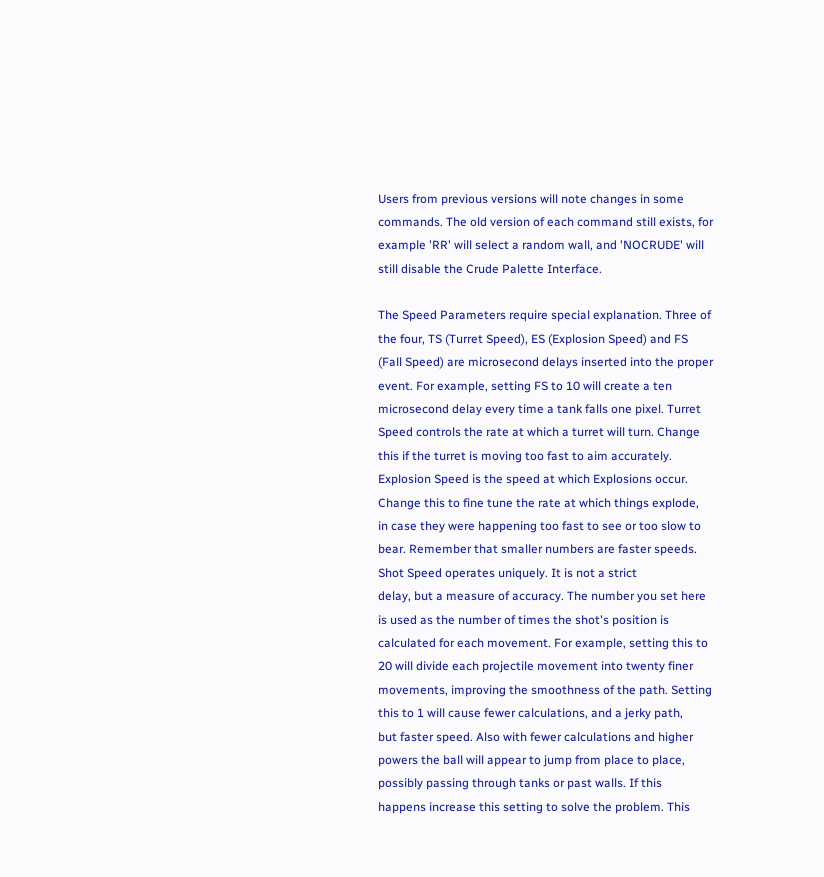Users from previous versions will note changes in some
commands. The old version of each command still exists, for
example 'RR' will select a random wall, and 'NOCRUDE' will
still disable the Crude Palette Interface.

The Speed Parameters require special explanation. Three of
the four, TS (Turret Speed), ES (Explosion Speed) and FS
(Fall Speed) are microsecond delays inserted into the proper
event. For example, setting FS to 10 will create a ten
microsecond delay every time a tank falls one pixel. Turret
Speed controls the rate at which a turret will turn. Change
this if the turret is moving too fast to aim accurately.
Explosion Speed is the speed at which Explosions occur.
Change this to fine tune the rate at which things explode,
in case they were happening too fast to see or too slow to
bear. Remember that smaller numbers are faster speeds.
Shot Speed operates uniquely. It is not a strict
delay, but a measure of accuracy. The number you set here
is used as the number of times the shot's position is
calculated for each movement. For example, setting this to
20 will divide each projectile movement into twenty finer
movements, improving the smoothness of the path. Setting
this to 1 will cause fewer calculations, and a jerky path,
but faster speed. Also with fewer calculations and higher
powers the ball will appear to jump from place to place,
possibly passing through tanks or past walls. If this
happens increase this setting to solve the problem. This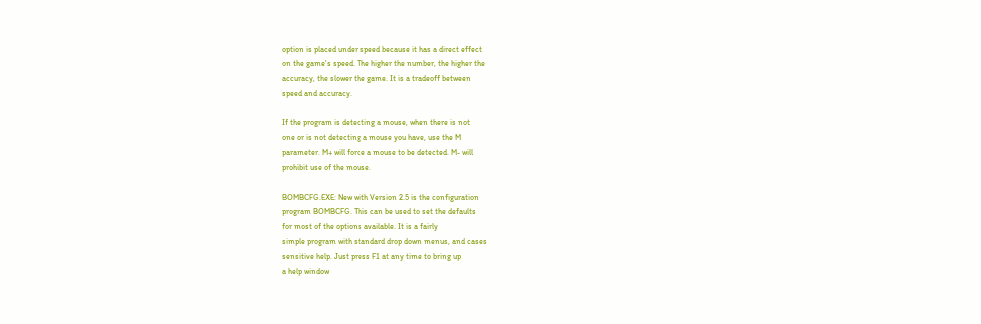option is placed under speed because it has a direct effect
on the game's speed. The higher the number, the higher the
accuracy, the slower the game. It is a tradeoff between
speed and accuracy.

If the program is detecting a mouse, when there is not
one or is not detecting a mouse you have, use the M
parameter. M+ will force a mouse to be detected. M- will
prohibit use of the mouse.

BOMBCFG.EXE: New with Version 2.5 is the configuration
program BOMBCFG. This can be used to set the defaults
for most of the options available. It is a fairly
simple program with standard drop down menus, and cases
sensitive help. Just press F1 at any time to bring up
a help window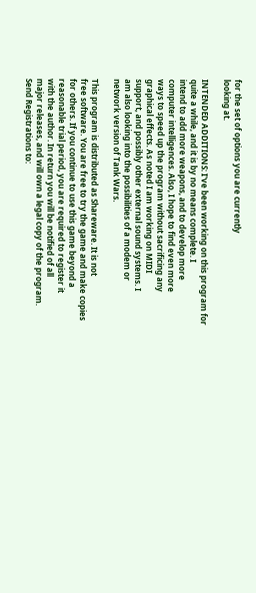for the set of options you are currently
looking at.

INTENDED ADDITIONS: I've been working on this program for
quite a while, and it is by no means complete. I
intend to add more weapons, and to develop more
computer intelligences. Also, I hope to find even more
ways to speed up the program without sacrificing any
graphical effects. As noted I am working on MIDI
support, and possibly other external sound systems. I
am also looking into the possibilities of a modem or
network version of Tank Wars.

This program is distributed as Shareware. It is not
free software. You are free to try the game and make copies
for others. If you continue to use this game beyond a
reasonable trial period, you are required to register it
with the author. In return you will be notified of all
major releases, and will own a legal copy of the program.
Send Registrations to: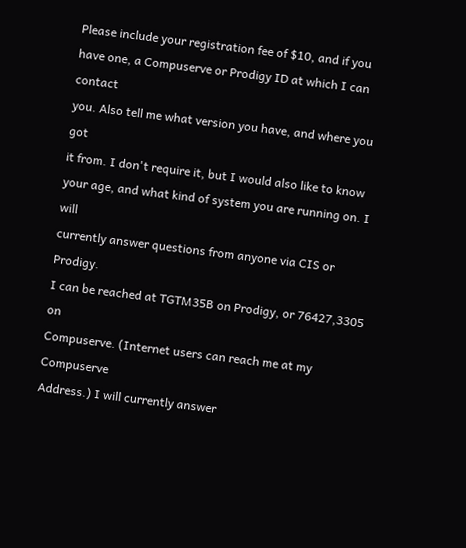Please include your registration fee of $10, and if you
have one, a Compuserve or Prodigy ID at which I can contact
you. Also tell me what version you have, and where you got
it from. I don't require it, but I would also like to know
your age, and what kind of system you are running on. I will
currently answer questions from anyone via CIS or Prodigy.
I can be reached at TGTM35B on Prodigy, or 76427,3305 on
Compuserve. (Internet users can reach me at my Compuserve
Address.) I will currently answer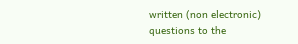written (non electronic)
questions to the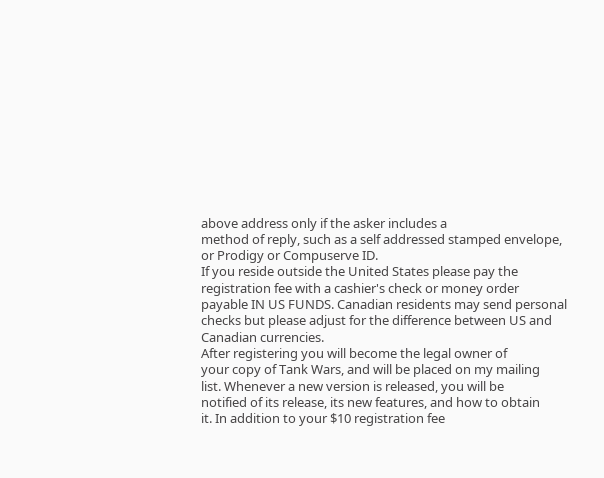above address only if the asker includes a
method of reply, such as a self addressed stamped envelope,
or Prodigy or Compuserve ID.
If you reside outside the United States please pay the
registration fee with a cashier's check or money order
payable IN US FUNDS. Canadian residents may send personal
checks but please adjust for the difference between US and
Canadian currencies.
After registering you will become the legal owner of
your copy of Tank Wars, and will be placed on my mailing
list. Whenever a new version is released, you will be
notified of its release, its new features, and how to obtain
it. In addition to your $10 registration fee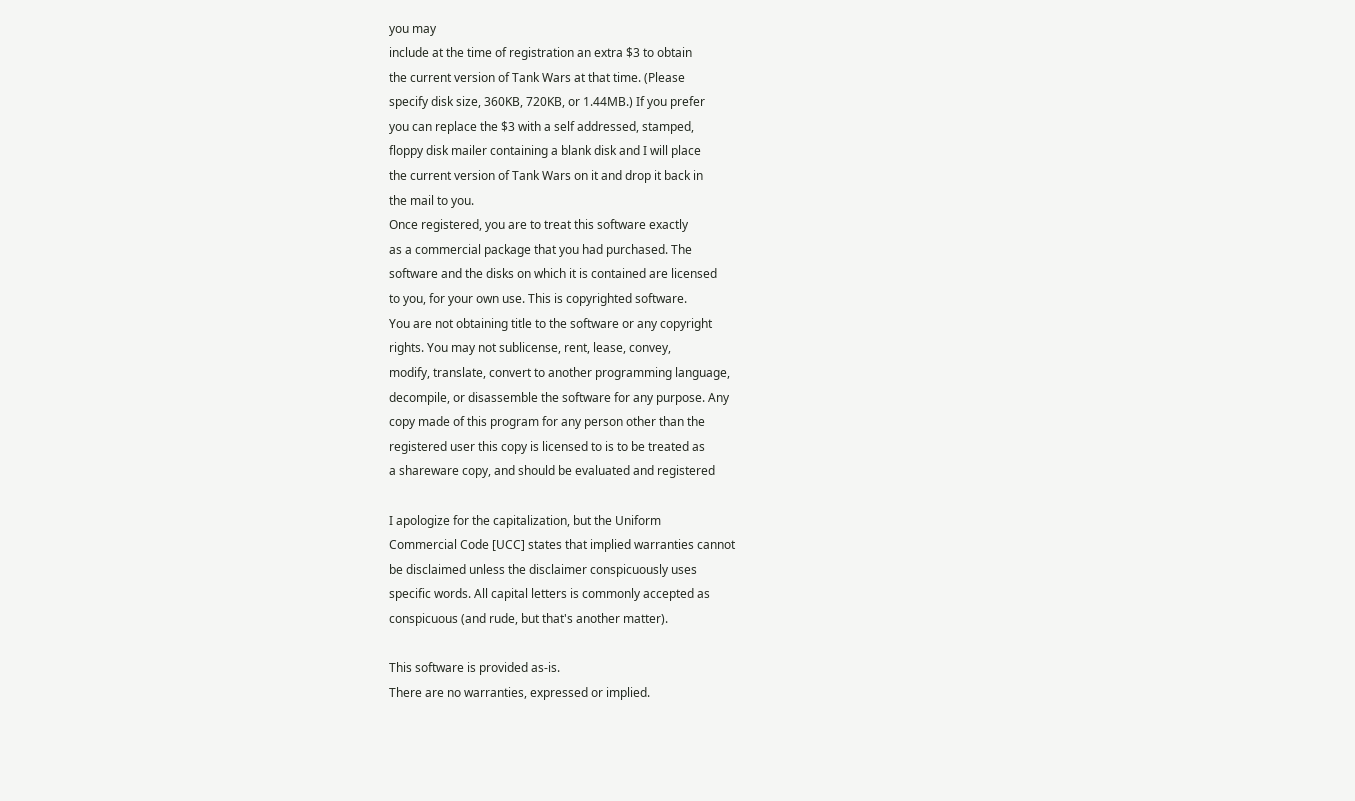you may
include at the time of registration an extra $3 to obtain
the current version of Tank Wars at that time. (Please
specify disk size, 360KB, 720KB, or 1.44MB.) If you prefer
you can replace the $3 with a self addressed, stamped,
floppy disk mailer containing a blank disk and I will place
the current version of Tank Wars on it and drop it back in
the mail to you.
Once registered, you are to treat this software exactly
as a commercial package that you had purchased. The
software and the disks on which it is contained are licensed
to you, for your own use. This is copyrighted software.
You are not obtaining title to the software or any copyright
rights. You may not sublicense, rent, lease, convey,
modify, translate, convert to another programming language,
decompile, or disassemble the software for any purpose. Any
copy made of this program for any person other than the
registered user this copy is licensed to is to be treated as
a shareware copy, and should be evaluated and registered

I apologize for the capitalization, but the Uniform
Commercial Code [UCC] states that implied warranties cannot
be disclaimed unless the disclaimer conspicuously uses
specific words. All capital letters is commonly accepted as
conspicuous (and rude, but that's another matter).

This software is provided as-is.
There are no warranties, expressed or implied.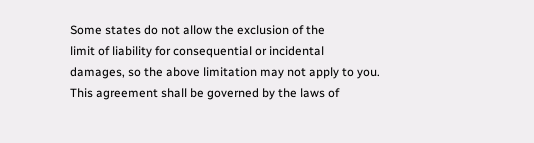Some states do not allow the exclusion of the
limit of liability for consequential or incidental
damages, so the above limitation may not apply to you.
This agreement shall be governed by the laws of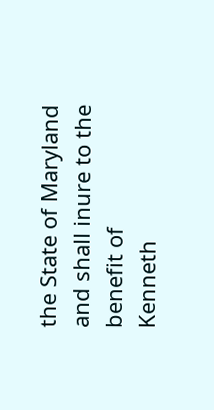the State of Maryland and shall inure to the benefit of
Kenneth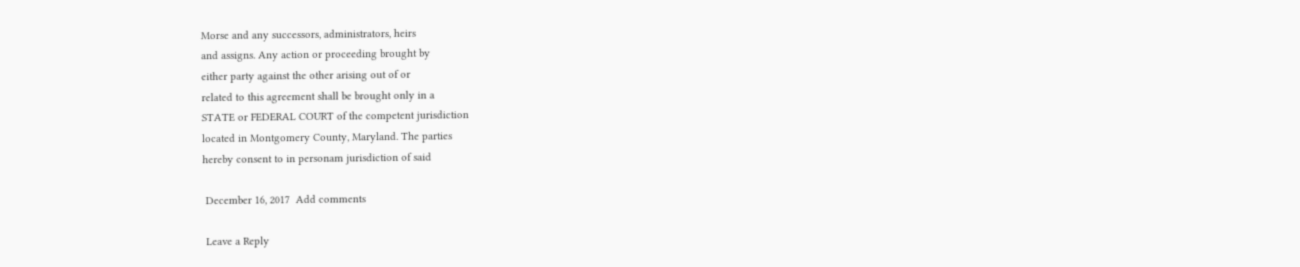Morse and any successors, administrators, heirs
and assigns. Any action or proceeding brought by
either party against the other arising out of or
related to this agreement shall be brought only in a
STATE or FEDERAL COURT of the competent jurisdiction
located in Montgomery County, Maryland. The parties
hereby consent to in personam jurisdiction of said

 December 16, 2017  Add comments

 Leave a Reply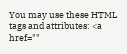You may use these HTML tags and attributes: <a href=""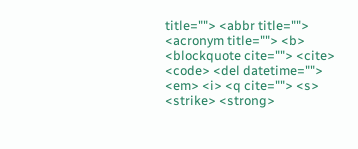title=""> <abbr title=""> <acronym title=""> <b> <blockquote cite=""> <cite> <code> <del datetime=""> <em> <i> <q cite=""> <s> <strike> <strong>